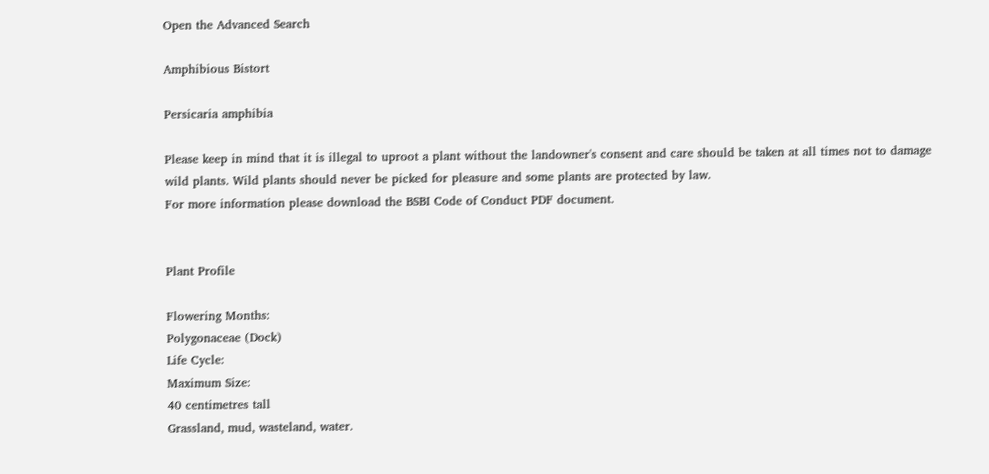Open the Advanced Search

Amphibious Bistort

Persicaria amphibia

Please keep in mind that it is illegal to uproot a plant without the landowner's consent and care should be taken at all times not to damage wild plants. Wild plants should never be picked for pleasure and some plants are protected by law.
For more information please download the BSBI Code of Conduct PDF document.


Plant Profile

Flowering Months:
Polygonaceae (Dock)
Life Cycle:
Maximum Size:
40 centimetres tall
Grassland, mud, wasteland, water.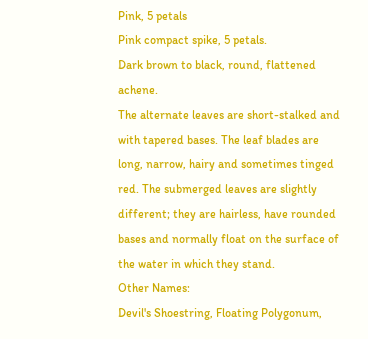Pink, 5 petals
Pink compact spike, 5 petals.
Dark brown to black, round, flattened achene.
The alternate leaves are short-stalked and with tapered bases. The leaf blades are long, narrow, hairy and sometimes tinged red. The submerged leaves are slightly different; they are hairless, have rounded bases and normally float on the surface of the water in which they stand.
Other Names:
Devil's Shoestring, Floating Polygonum,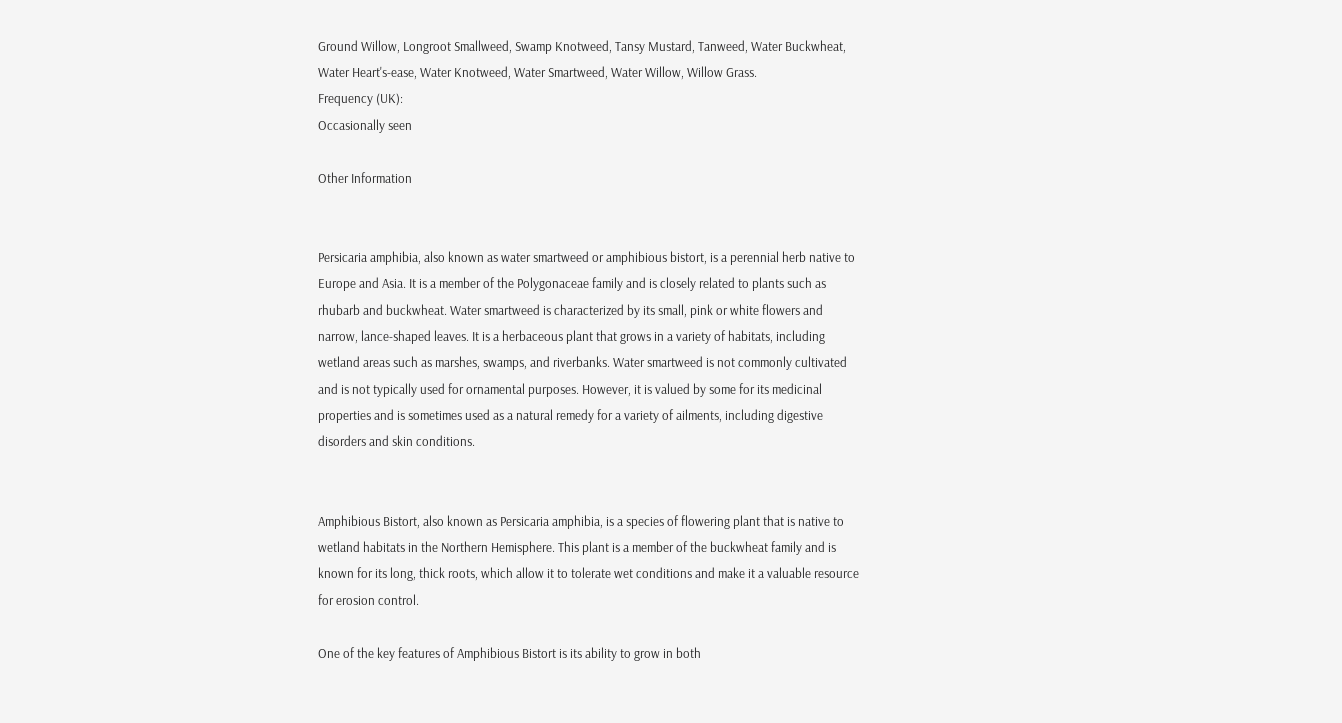Ground Willow, Longroot Smallweed, Swamp Knotweed, Tansy Mustard, Tanweed, Water Buckwheat, Water Heart's-ease, Water Knotweed, Water Smartweed, Water Willow, Willow Grass.
Frequency (UK):
Occasionally seen

Other Information


Persicaria amphibia, also known as water smartweed or amphibious bistort, is a perennial herb native to Europe and Asia. It is a member of the Polygonaceae family and is closely related to plants such as rhubarb and buckwheat. Water smartweed is characterized by its small, pink or white flowers and narrow, lance-shaped leaves. It is a herbaceous plant that grows in a variety of habitats, including wetland areas such as marshes, swamps, and riverbanks. Water smartweed is not commonly cultivated and is not typically used for ornamental purposes. However, it is valued by some for its medicinal properties and is sometimes used as a natural remedy for a variety of ailments, including digestive disorders and skin conditions.


Amphibious Bistort, also known as Persicaria amphibia, is a species of flowering plant that is native to wetland habitats in the Northern Hemisphere. This plant is a member of the buckwheat family and is known for its long, thick roots, which allow it to tolerate wet conditions and make it a valuable resource for erosion control.

One of the key features of Amphibious Bistort is its ability to grow in both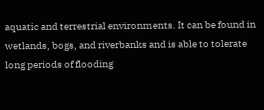aquatic and terrestrial environments. It can be found in wetlands, bogs, and riverbanks and is able to tolerate long periods of flooding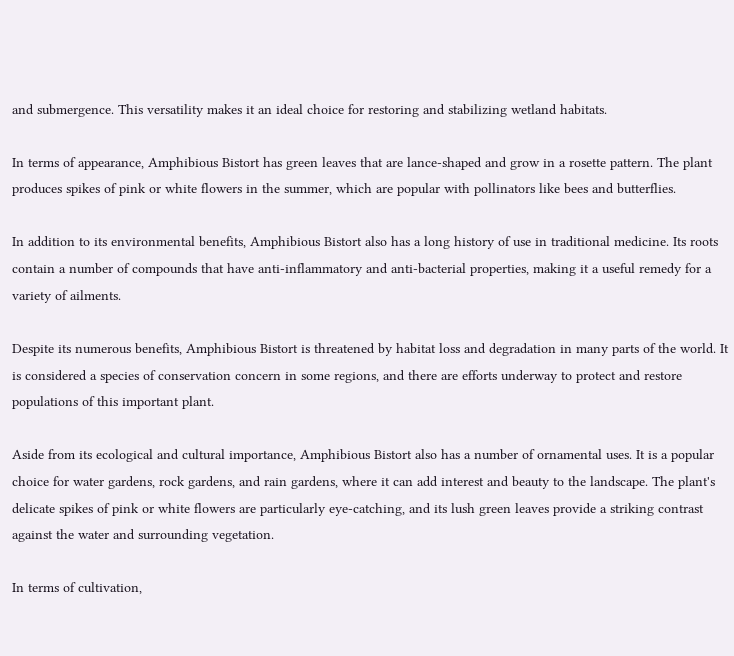and submergence. This versatility makes it an ideal choice for restoring and stabilizing wetland habitats.

In terms of appearance, Amphibious Bistort has green leaves that are lance-shaped and grow in a rosette pattern. The plant produces spikes of pink or white flowers in the summer, which are popular with pollinators like bees and butterflies.

In addition to its environmental benefits, Amphibious Bistort also has a long history of use in traditional medicine. Its roots contain a number of compounds that have anti-inflammatory and anti-bacterial properties, making it a useful remedy for a variety of ailments.

Despite its numerous benefits, Amphibious Bistort is threatened by habitat loss and degradation in many parts of the world. It is considered a species of conservation concern in some regions, and there are efforts underway to protect and restore populations of this important plant.

Aside from its ecological and cultural importance, Amphibious Bistort also has a number of ornamental uses. It is a popular choice for water gardens, rock gardens, and rain gardens, where it can add interest and beauty to the landscape. The plant's delicate spikes of pink or white flowers are particularly eye-catching, and its lush green leaves provide a striking contrast against the water and surrounding vegetation.

In terms of cultivation,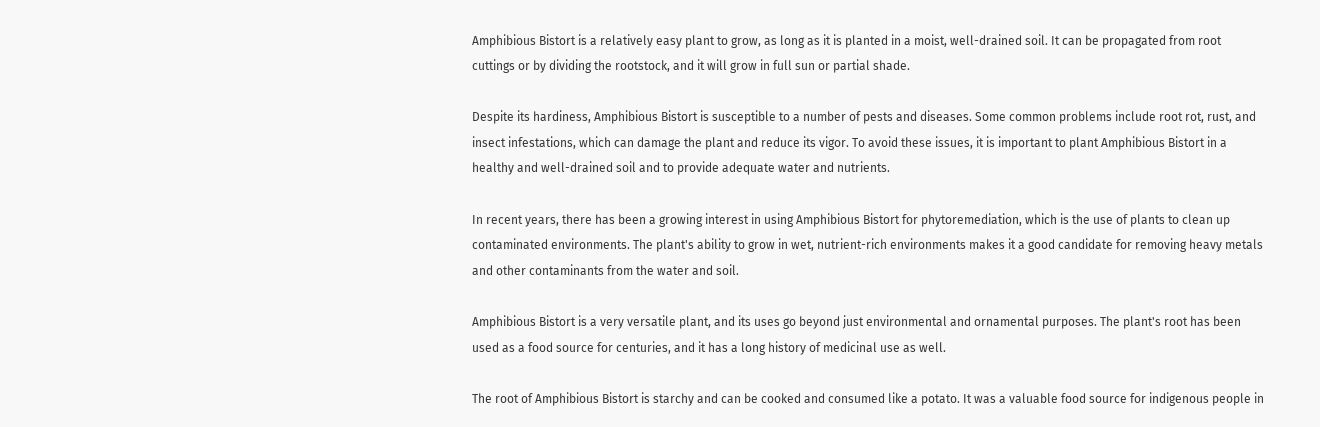Amphibious Bistort is a relatively easy plant to grow, as long as it is planted in a moist, well-drained soil. It can be propagated from root cuttings or by dividing the rootstock, and it will grow in full sun or partial shade.

Despite its hardiness, Amphibious Bistort is susceptible to a number of pests and diseases. Some common problems include root rot, rust, and insect infestations, which can damage the plant and reduce its vigor. To avoid these issues, it is important to plant Amphibious Bistort in a healthy and well-drained soil and to provide adequate water and nutrients.

In recent years, there has been a growing interest in using Amphibious Bistort for phytoremediation, which is the use of plants to clean up contaminated environments. The plant's ability to grow in wet, nutrient-rich environments makes it a good candidate for removing heavy metals and other contaminants from the water and soil.

Amphibious Bistort is a very versatile plant, and its uses go beyond just environmental and ornamental purposes. The plant's root has been used as a food source for centuries, and it has a long history of medicinal use as well.

The root of Amphibious Bistort is starchy and can be cooked and consumed like a potato. It was a valuable food source for indigenous people in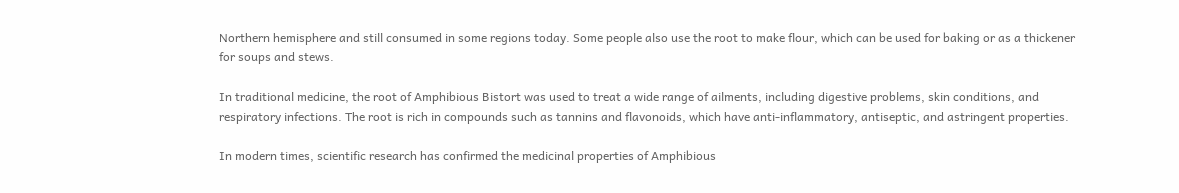Northern hemisphere and still consumed in some regions today. Some people also use the root to make flour, which can be used for baking or as a thickener for soups and stews.

In traditional medicine, the root of Amphibious Bistort was used to treat a wide range of ailments, including digestive problems, skin conditions, and respiratory infections. The root is rich in compounds such as tannins and flavonoids, which have anti-inflammatory, antiseptic, and astringent properties.

In modern times, scientific research has confirmed the medicinal properties of Amphibious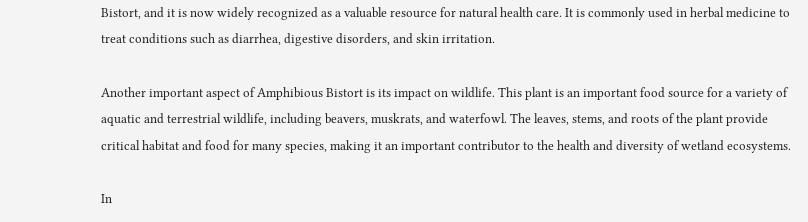Bistort, and it is now widely recognized as a valuable resource for natural health care. It is commonly used in herbal medicine to treat conditions such as diarrhea, digestive disorders, and skin irritation.

Another important aspect of Amphibious Bistort is its impact on wildlife. This plant is an important food source for a variety of aquatic and terrestrial wildlife, including beavers, muskrats, and waterfowl. The leaves, stems, and roots of the plant provide critical habitat and food for many species, making it an important contributor to the health and diversity of wetland ecosystems.

In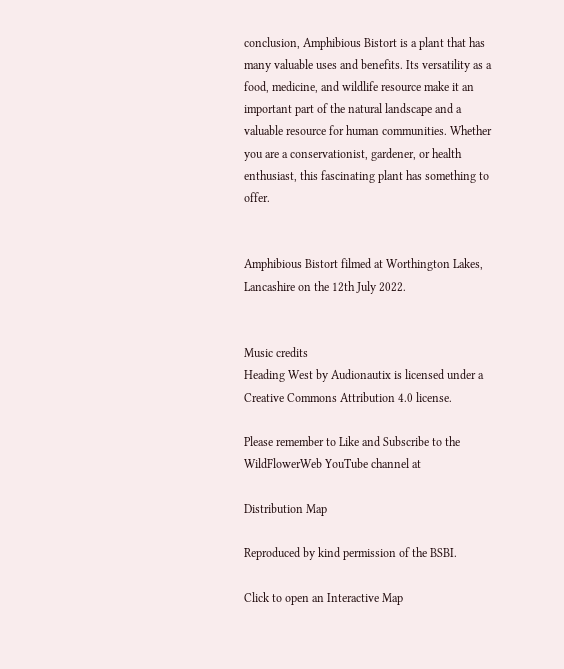conclusion, Amphibious Bistort is a plant that has many valuable uses and benefits. Its versatility as a food, medicine, and wildlife resource make it an important part of the natural landscape and a valuable resource for human communities. Whether you are a conservationist, gardener, or health enthusiast, this fascinating plant has something to offer.


Amphibious Bistort filmed at Worthington Lakes, Lancashire on the 12th July 2022.


Music credits
Heading West by Audionautix is licensed under a Creative Commons Attribution 4.0 license.

Please remember to Like and Subscribe to the WildFlowerWeb YouTube channel at

Distribution Map

Reproduced by kind permission of the BSBI.

Click to open an Interactive Map